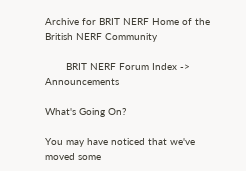Archive for BRIT NERF Home of the British NERF Community

       BRIT NERF Forum Index -> Announcements

What's Going On?

You may have noticed that we've moved some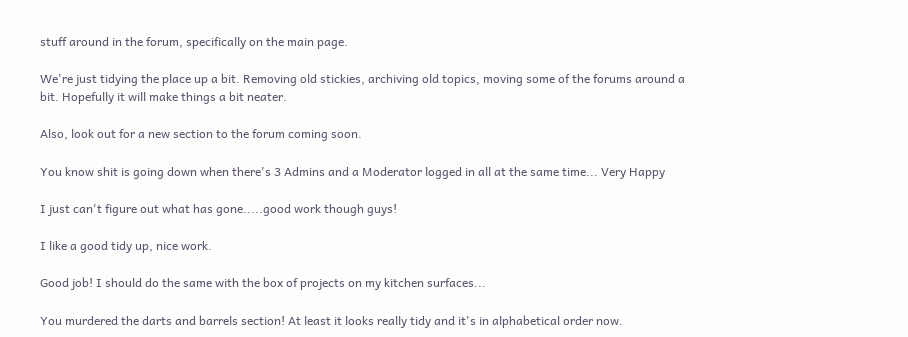stuff around in the forum, specifically on the main page.

We're just tidying the place up a bit. Removing old stickies, archiving old topics, moving some of the forums around a bit. Hopefully it will make things a bit neater.

Also, look out for a new section to the forum coming soon.

You know shit is going down when there's 3 Admins and a Moderator logged in all at the same time... Very Happy

I just can't figure out what has gone.....good work though guys!

I like a good tidy up, nice work.

Good job! I should do the same with the box of projects on my kitchen surfaces...

You murdered the darts and barrels section! At least it looks really tidy and it's in alphabetical order now.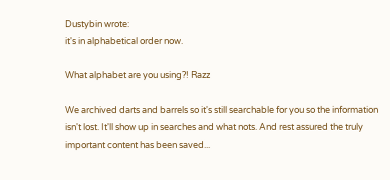Dustybin wrote:
it's in alphabetical order now.

What alphabet are you using?! Razz

We archived darts and barrels so it's still searchable for you so the information isn't lost. It'll show up in searches and what nots. And rest assured the truly important content has been saved...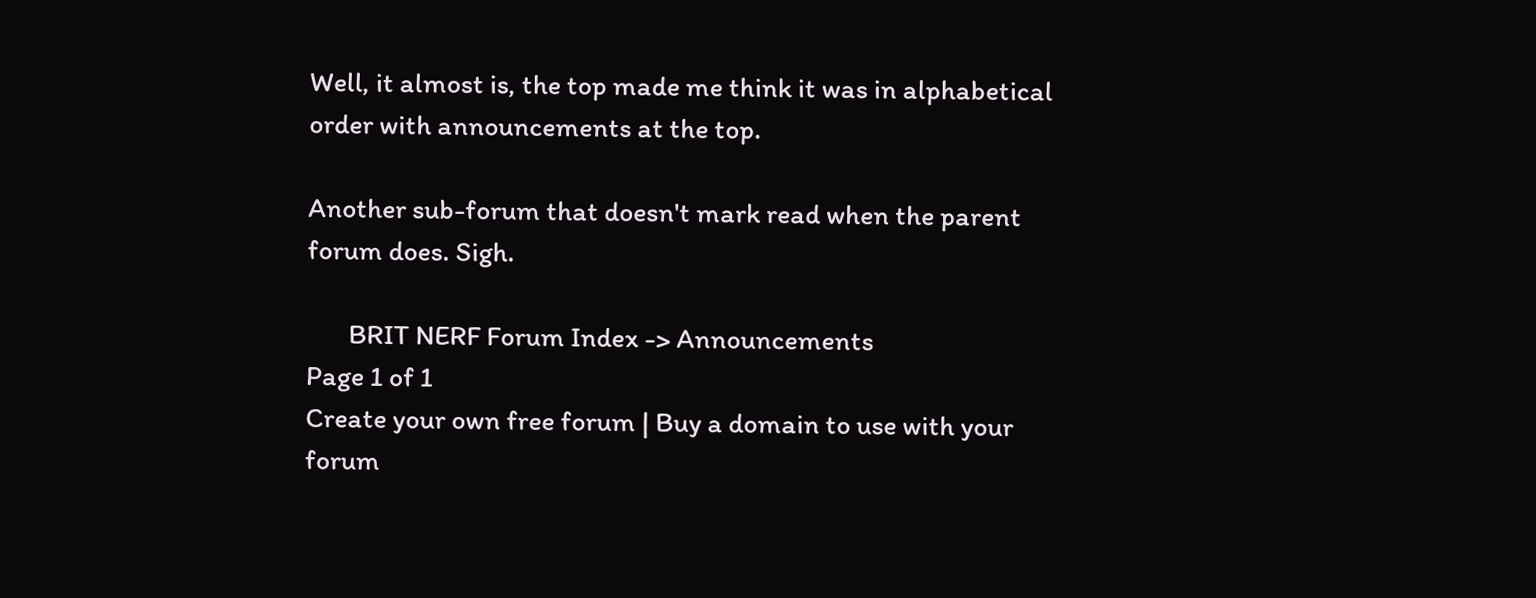Well, it almost is, the top made me think it was in alphabetical order with announcements at the top.

Another sub-forum that doesn't mark read when the parent forum does. Sigh.

       BRIT NERF Forum Index -> Announcements
Page 1 of 1
Create your own free forum | Buy a domain to use with your forum